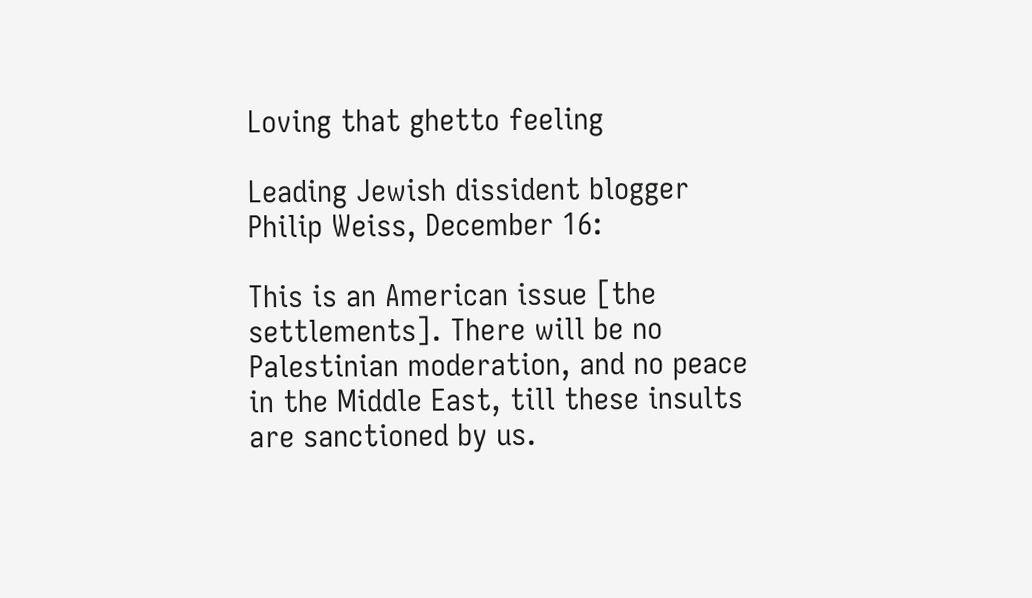Loving that ghetto feeling

Leading Jewish dissident blogger Philip Weiss, December 16:

This is an American issue [the settlements]. There will be no Palestinian moderation, and no peace in the Middle East, till these insults are sanctioned by us.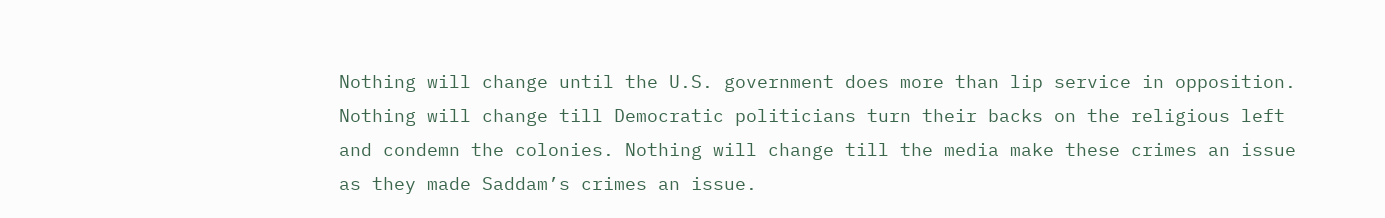Nothing will change until the U.S. government does more than lip service in opposition. Nothing will change till Democratic politicians turn their backs on the religious left and condemn the colonies. Nothing will change till the media make these crimes an issue as they made Saddam’s crimes an issue.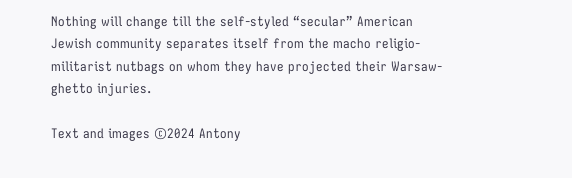Nothing will change till the self-styled “secular” American Jewish community separates itself from the macho religio-militarist nutbags on whom they have projected their Warsaw-ghetto injuries.

Text and images ©2024 Antony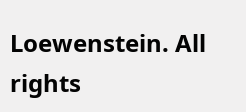Loewenstein. All rights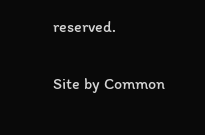reserved.

Site by Common